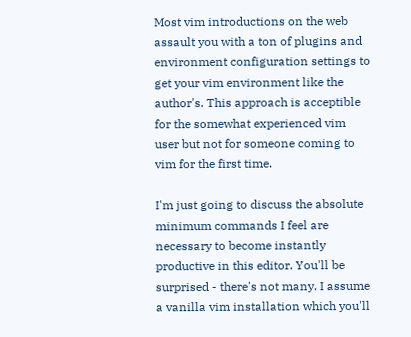Most vim introductions on the web assault you with a ton of plugins and environment configuration settings to get your vim environment like the author's. This approach is acceptible for the somewhat experienced vim user but not for someone coming to vim for the first time.

I'm just going to discuss the absolute minimum commands I feel are necessary to become instantly productive in this editor. You'll be surprised - there's not many. I assume a vanilla vim installation which you'll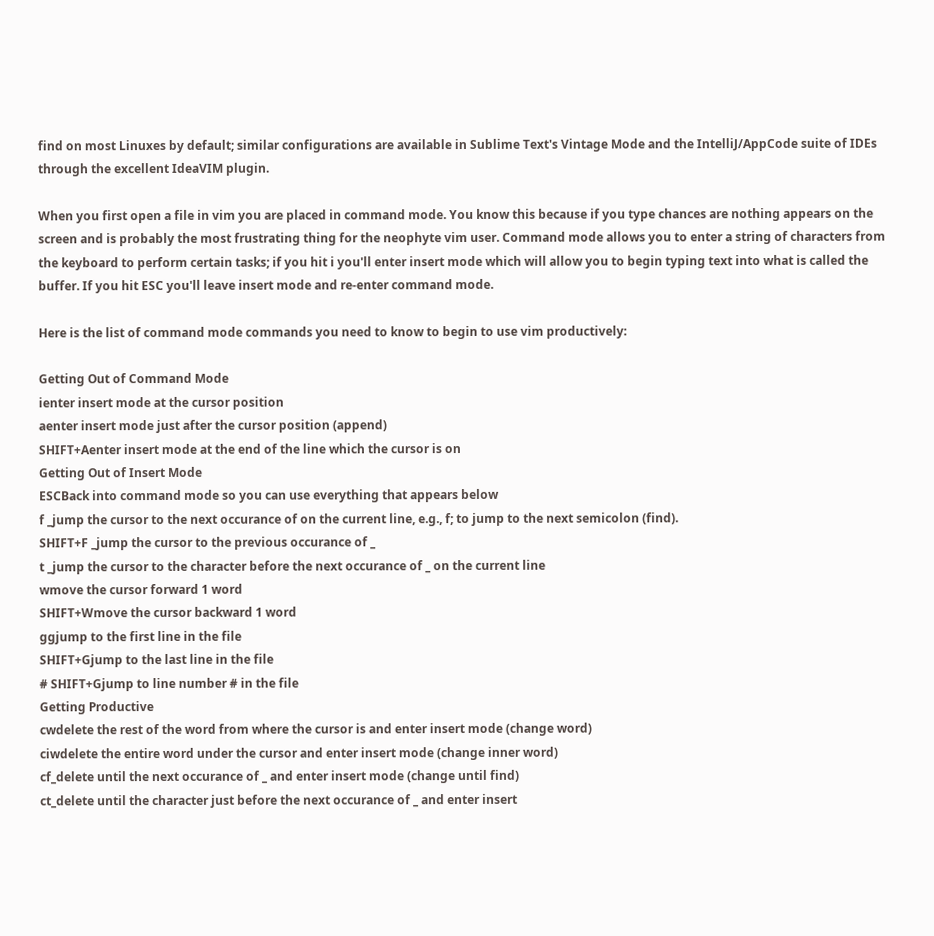find on most Linuxes by default; similar configurations are available in Sublime Text's Vintage Mode and the IntelliJ/AppCode suite of IDEs through the excellent IdeaVIM plugin.

When you first open a file in vim you are placed in command mode. You know this because if you type chances are nothing appears on the screen and is probably the most frustrating thing for the neophyte vim user. Command mode allows you to enter a string of characters from the keyboard to perform certain tasks; if you hit i you'll enter insert mode which will allow you to begin typing text into what is called the buffer. If you hit ESC you'll leave insert mode and re-enter command mode.

Here is the list of command mode commands you need to know to begin to use vim productively:

Getting Out of Command Mode
ienter insert mode at the cursor position
aenter insert mode just after the cursor position (append)
SHIFT+Aenter insert mode at the end of the line which the cursor is on
Getting Out of Insert Mode
ESCBack into command mode so you can use everything that appears below
f _jump the cursor to the next occurance of on the current line, e.g., f; to jump to the next semicolon (find).
SHIFT+F _jump the cursor to the previous occurance of _
t _jump the cursor to the character before the next occurance of _ on the current line
wmove the cursor forward 1 word
SHIFT+Wmove the cursor backward 1 word
ggjump to the first line in the file
SHIFT+Gjump to the last line in the file
# SHIFT+Gjump to line number # in the file
Getting Productive
cwdelete the rest of the word from where the cursor is and enter insert mode (change word)
ciwdelete the entire word under the cursor and enter insert mode (change inner word)
cf_delete until the next occurance of _ and enter insert mode (change until find)
ct_delete until the character just before the next occurance of _ and enter insert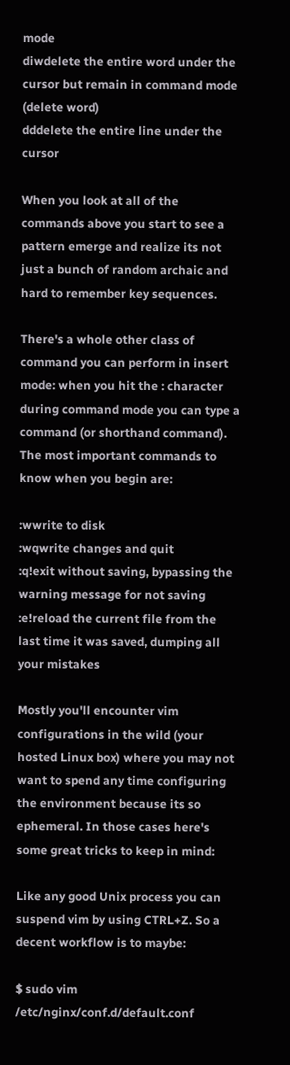mode
diwdelete the entire word under the cursor but remain in command mode (delete word)
dddelete the entire line under the cursor

When you look at all of the commands above you start to see a pattern emerge and realize its not just a bunch of random archaic and hard to remember key sequences.

There's a whole other class of command you can perform in insert mode: when you hit the : character during command mode you can type a command (or shorthand command). The most important commands to know when you begin are:

:wwrite to disk
:wqwrite changes and quit
:q!exit without saving, bypassing the warning message for not saving
:e!reload the current file from the last time it was saved, dumping all your mistakes

Mostly you'll encounter vim configurations in the wild (your hosted Linux box) where you may not want to spend any time configuring the environment because its so ephemeral. In those cases here's some great tricks to keep in mind:

Like any good Unix process you can suspend vim by using CTRL+Z. So a decent workflow is to maybe:

$ sudo vim /etc/nginx/conf.d/default.conf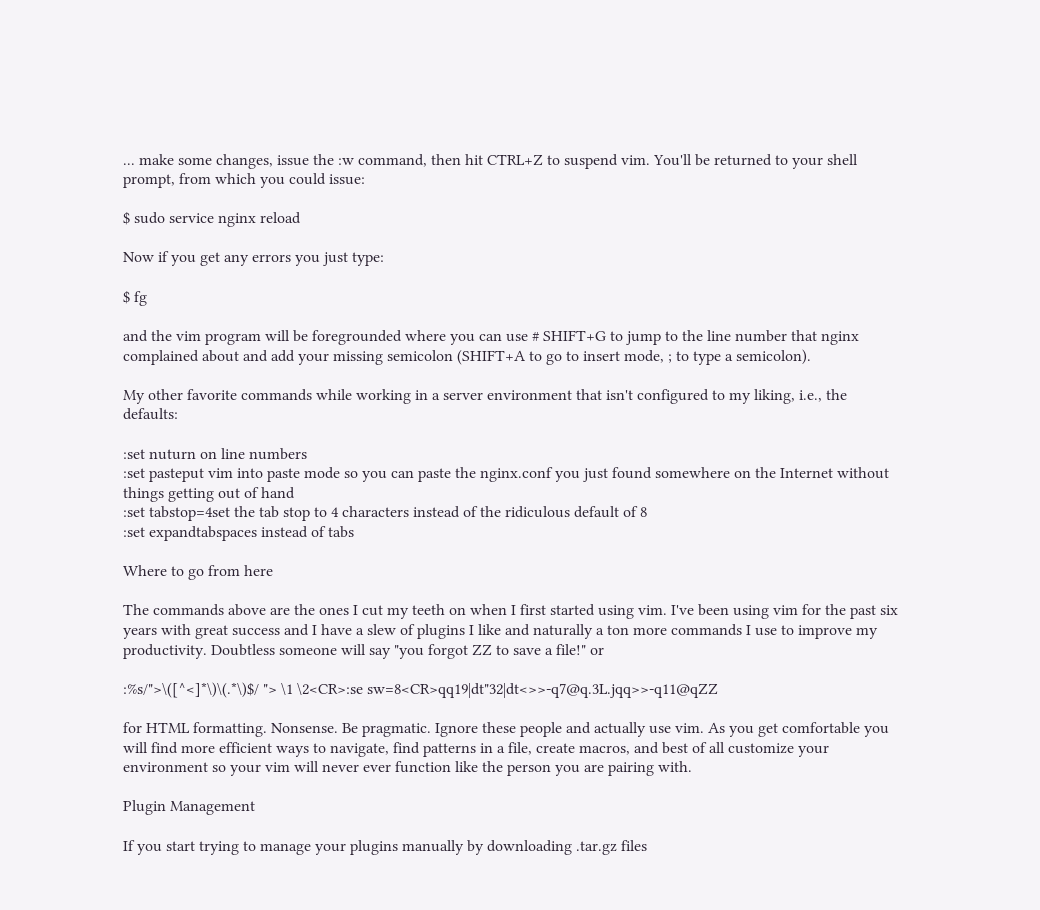... make some changes, issue the :w command, then hit CTRL+Z to suspend vim. You'll be returned to your shell prompt, from which you could issue:

$ sudo service nginx reload

Now if you get any errors you just type:

$ fg

and the vim program will be foregrounded where you can use # SHIFT+G to jump to the line number that nginx complained about and add your missing semicolon (SHIFT+A to go to insert mode, ; to type a semicolon).

My other favorite commands while working in a server environment that isn't configured to my liking, i.e., the defaults:

:set nuturn on line numbers
:set pasteput vim into paste mode so you can paste the nginx.conf you just found somewhere on the Internet without things getting out of hand
:set tabstop=4set the tab stop to 4 characters instead of the ridiculous default of 8
:set expandtabspaces instead of tabs

Where to go from here

The commands above are the ones I cut my teeth on when I first started using vim. I've been using vim for the past six years with great success and I have a slew of plugins I like and naturally a ton more commands I use to improve my productivity. Doubtless someone will say "you forgot ZZ to save a file!" or

:%s/">\([^<]*\)\(.*\)$/ "> \1 \2<CR>:se sw=8<CR>qq19|dt"32|dt<>>-q7@q.3L.jqq>>-q11@qZZ

for HTML formatting. Nonsense. Be pragmatic. Ignore these people and actually use vim. As you get comfortable you will find more efficient ways to navigate, find patterns in a file, create macros, and best of all customize your environment so your vim will never ever function like the person you are pairing with.

Plugin Management

If you start trying to manage your plugins manually by downloading .tar.gz files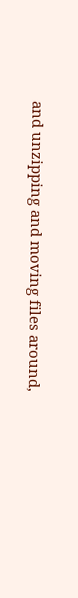and unzipping and moving files around,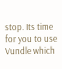stop. Its time for you to use Vundle which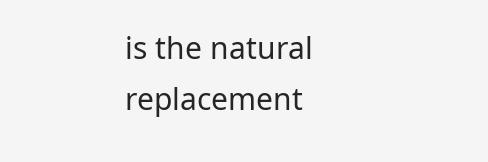is the natural replacement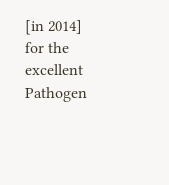[in 2014] for the excellent Pathogen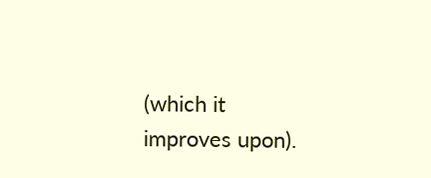(which it improves upon).